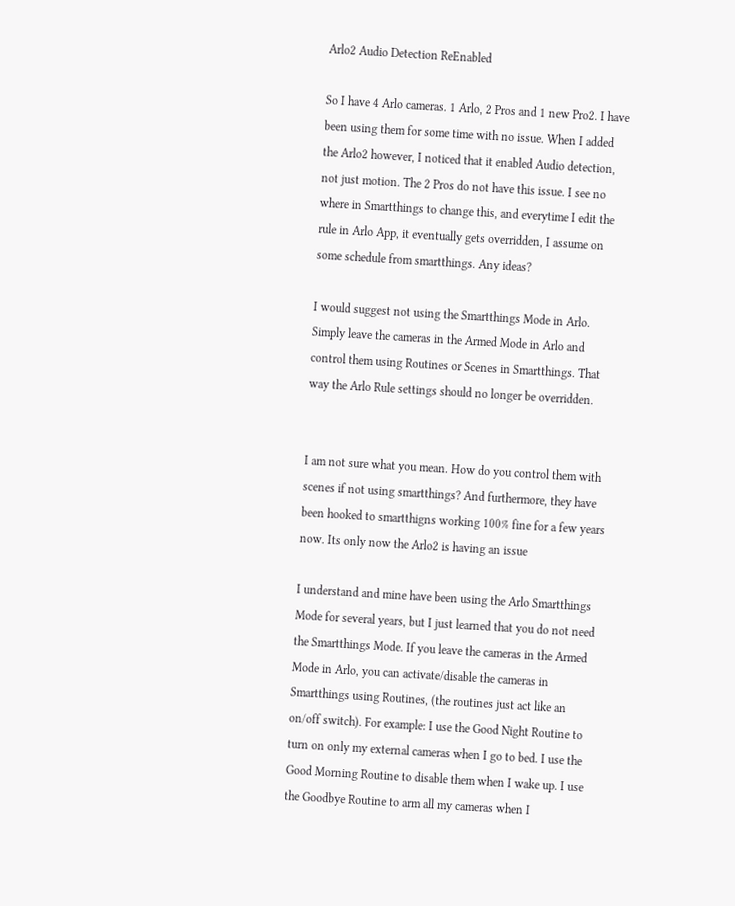Arlo2 Audio Detection ReEnabled

So I have 4 Arlo cameras. 1 Arlo, 2 Pros and 1 new Pro2. I have been using them for some time with no issue. When I added the Arlo2 however, I noticed that it enabled Audio detection, not just motion. The 2 Pros do not have this issue. I see no where in Smartthings to change this, and everytime I edit the rule in Arlo App, it eventually gets overridden, I assume on some schedule from smartthings. Any ideas?

I would suggest not using the Smartthings Mode in Arlo. Simply leave the cameras in the Armed Mode in Arlo and control them using Routines or Scenes in Smartthings. That way the Arlo Rule settings should no longer be overridden.


I am not sure what you mean. How do you control them with scenes if not using smartthings? And furthermore, they have been hooked to smartthigns working 100% fine for a few years now. Its only now the Arlo2 is having an issue

I understand and mine have been using the Arlo Smartthings Mode for several years, but I just learned that you do not need the Smartthings Mode. If you leave the cameras in the Armed Mode in Arlo, you can activate/disable the cameras in Smartthings using Routines, (the routines just act like an on/off switch). For example: I use the Good Night Routine to turn on only my external cameras when I go to bed. I use the Good Morning Routine to disable them when I wake up. I use the Goodbye Routine to arm all my cameras when I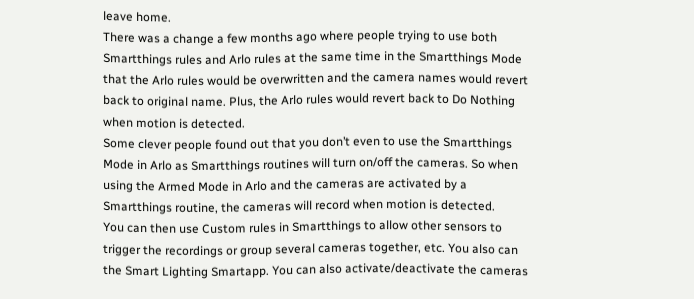leave home.
There was a change a few months ago where people trying to use both Smartthings rules and Arlo rules at the same time in the Smartthings Mode that the Arlo rules would be overwritten and the camera names would revert back to original name. Plus, the Arlo rules would revert back to Do Nothing when motion is detected.
Some clever people found out that you don’t even to use the Smartthings Mode in Arlo as Smartthings routines will turn on/off the cameras. So when using the Armed Mode in Arlo and the cameras are activated by a Smartthings routine, the cameras will record when motion is detected.
You can then use Custom rules in Smartthings to allow other sensors to trigger the recordings or group several cameras together, etc. You also can the Smart Lighting Smartapp. You can also activate/deactivate the cameras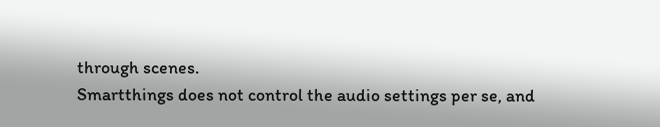through scenes.
Smartthings does not control the audio settings per se, and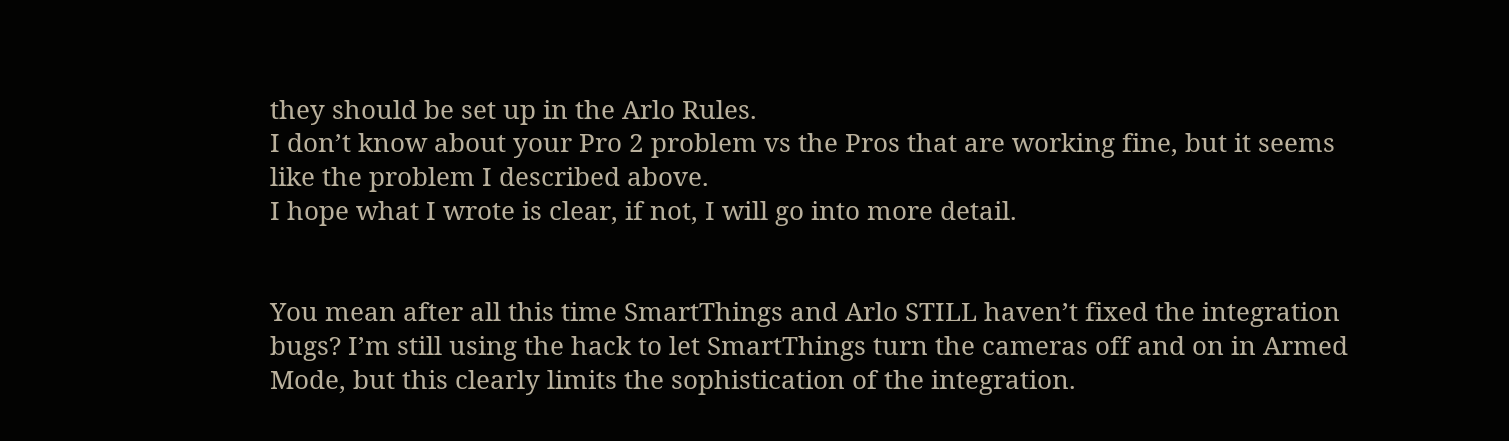they should be set up in the Arlo Rules.
I don’t know about your Pro 2 problem vs the Pros that are working fine, but it seems like the problem I described above.
I hope what I wrote is clear, if not, I will go into more detail.


You mean after all this time SmartThings and Arlo STILL haven’t fixed the integration bugs? I’m still using the hack to let SmartThings turn the cameras off and on in Armed Mode, but this clearly limits the sophistication of the integration.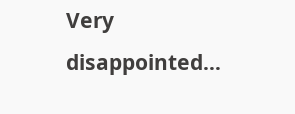Very disappointed…